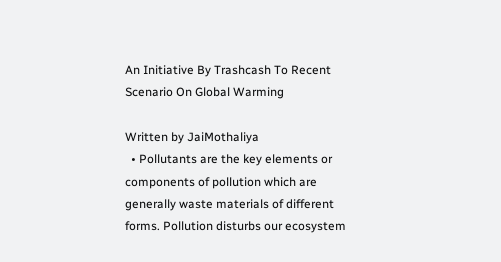An Initiative By Trashcash To Recent Scenario On Global Warming

Written by JaiMothaliya
  • Pollutants are the key elements or components of pollution which are generally waste materials of different forms. Pollution disturbs our ecosystem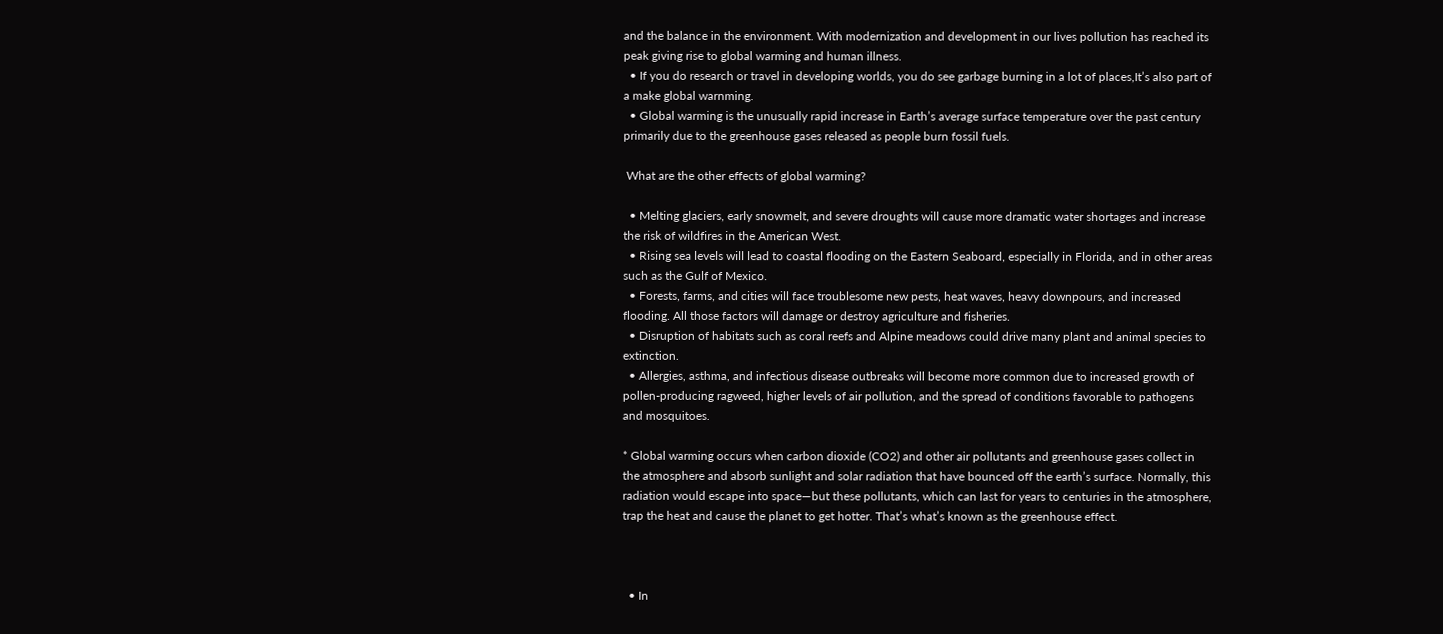and the balance in the environment. With modernization and development in our lives pollution has reached its peak giving rise to global warming and human illness.
  • If you do research or travel in developing worlds, you do see garbage burning in a lot of places,It’s also part of a make global warnming.
  • Global warming is the unusually rapid increase in Earth’s average surface temperature over the past century primarily due to the greenhouse gases released as people burn fossil fuels.

 What are the other effects of global warming?

  • Melting glaciers, early snowmelt, and severe droughts will cause more dramatic water shortages and increase the risk of wildfires in the American West.
  • Rising sea levels will lead to coastal flooding on the Eastern Seaboard, especially in Florida, and in other areas such as the Gulf of Mexico.
  • Forests, farms, and cities will face troublesome new pests, heat waves, heavy downpours, and increased flooding. All those factors will damage or destroy agriculture and fisheries.
  • Disruption of habitats such as coral reefs and Alpine meadows could drive many plant and animal species to extinction.
  • Allergies, asthma, and infectious disease outbreaks will become more common due to increased growth of pollen-producing ragweed, higher levels of air pollution, and the spread of conditions favorable to pathogens and mosquitoes.

* Global warming occurs when carbon dioxide (CO2) and other air pollutants and greenhouse gases collect in the atmosphere and absorb sunlight and solar radiation that have bounced off the earth’s surface. Normally, this radiation would escape into space—but these pollutants, which can last for years to centuries in the atmosphere, trap the heat and cause the planet to get hotter. That’s what’s known as the greenhouse effect.



  • In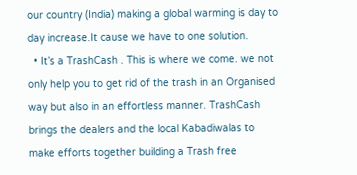our country (India) making a global warming is day to day increase.It cause we have to one solution.
  • It’s a TrashCash . This is where we come. we not only help you to get rid of the trash in an Organised way but also in an effortless manner. TrashCash brings the dealers and the local Kabadiwalas to make efforts together building a Trash free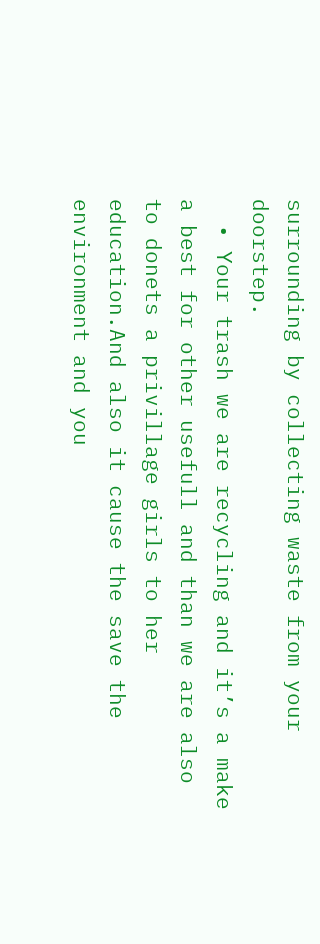surrounding by collecting waste from your doorstep.
  • Your trash we are recycling and it’s a make a best for other usefull and than we are also to donets a privillage girls to her education.And also it cause the save the environment and you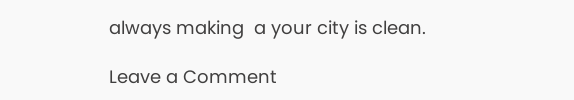always making  a your city is clean.

Leave a Comment